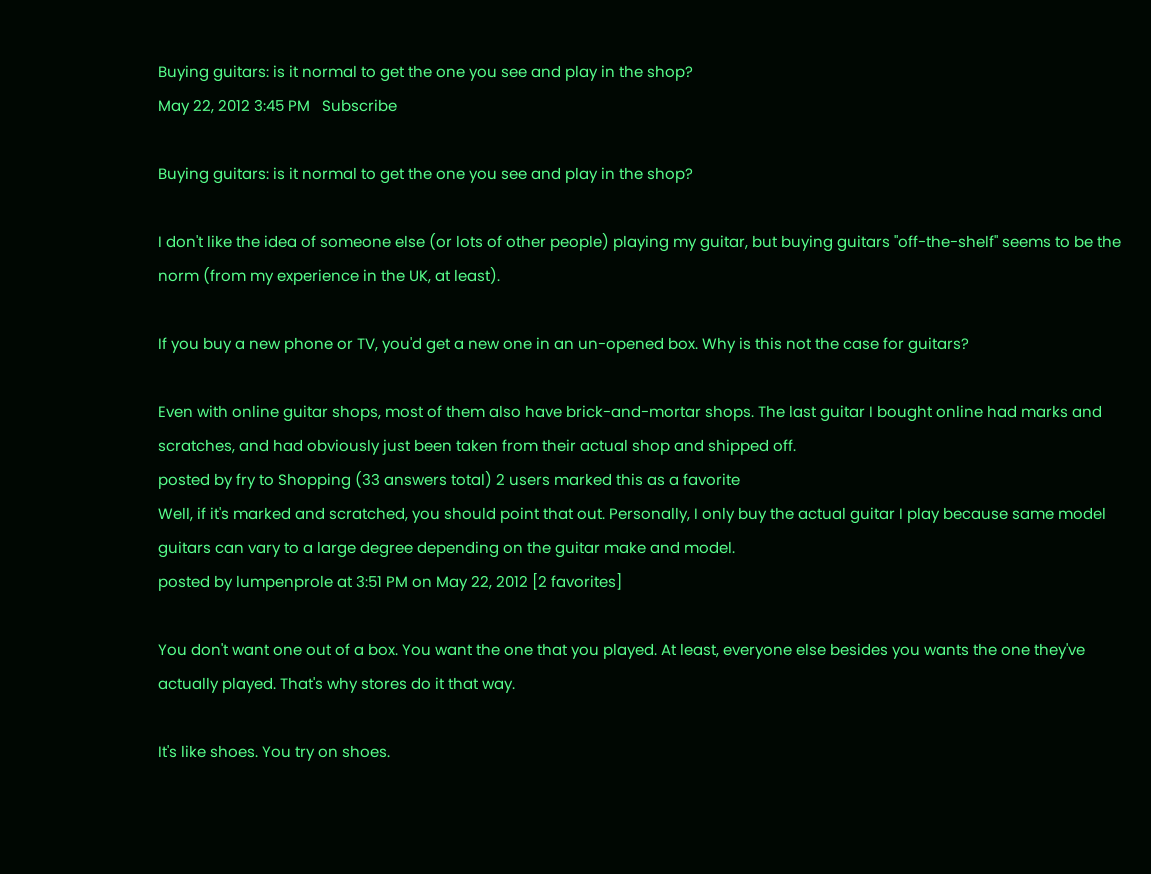Buying guitars: is it normal to get the one you see and play in the shop?
May 22, 2012 3:45 PM   Subscribe

Buying guitars: is it normal to get the one you see and play in the shop?

I don't like the idea of someone else (or lots of other people) playing my guitar, but buying guitars "off-the-shelf" seems to be the norm (from my experience in the UK, at least).

If you buy a new phone or TV, you'd get a new one in an un-opened box. Why is this not the case for guitars?

Even with online guitar shops, most of them also have brick-and-mortar shops. The last guitar I bought online had marks and scratches, and had obviously just been taken from their actual shop and shipped off.
posted by fry to Shopping (33 answers total) 2 users marked this as a favorite
Well, if it's marked and scratched, you should point that out. Personally, I only buy the actual guitar I play because same model guitars can vary to a large degree depending on the guitar make and model.
posted by lumpenprole at 3:51 PM on May 22, 2012 [2 favorites]

You don't want one out of a box. You want the one that you played. At least, everyone else besides you wants the one they've actually played. That's why stores do it that way.

It's like shoes. You try on shoes.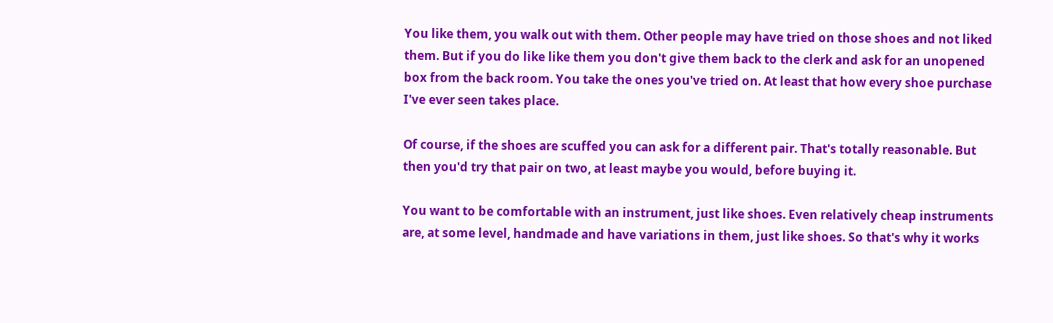You like them, you walk out with them. Other people may have tried on those shoes and not liked them. But if you do like like them you don't give them back to the clerk and ask for an unopened box from the back room. You take the ones you've tried on. At least that how every shoe purchase I've ever seen takes place.

Of course, if the shoes are scuffed you can ask for a different pair. That's totally reasonable. But then you'd try that pair on two, at least maybe you would, before buying it.

You want to be comfortable with an instrument, just like shoes. Even relatively cheap instruments are, at some level, handmade and have variations in them, just like shoes. So that's why it works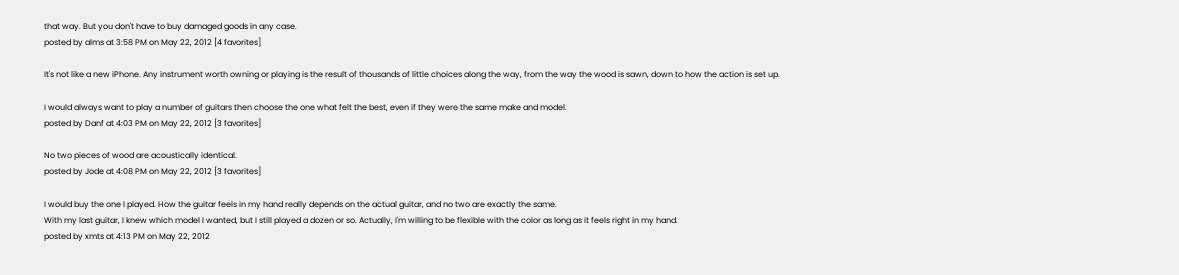that way. But you don't have to buy damaged goods in any case.
posted by alms at 3:58 PM on May 22, 2012 [4 favorites]

It's not like a new iPhone. Any instrument worth owning or playing is the result of thousands of little choices along the way, from the way the wood is sawn, down to how the action is set up.

I would always want to play a number of guitars then choose the one what felt the best, even if they were the same make and model.
posted by Danf at 4:03 PM on May 22, 2012 [3 favorites]

No two pieces of wood are acoustically identical.
posted by Jode at 4:08 PM on May 22, 2012 [3 favorites]

I would buy the one I played. How the guitar feels in my hand really depends on the actual guitar, and no two are exactly the same.
With my last guitar, I knew which model I wanted, but I still played a dozen or so. Actually, I'm willing to be flexible with the color as long as it feels right in my hand.
posted by xmts at 4:13 PM on May 22, 2012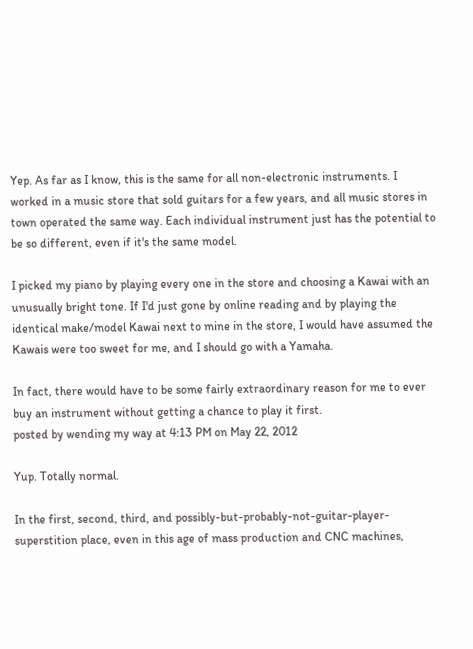Yep. As far as I know, this is the same for all non-electronic instruments. I worked in a music store that sold guitars for a few years, and all music stores in town operated the same way. Each individual instrument just has the potential to be so different, even if it's the same model.

I picked my piano by playing every one in the store and choosing a Kawai with an unusually bright tone. If I'd just gone by online reading and by playing the identical make/model Kawai next to mine in the store, I would have assumed the Kawais were too sweet for me, and I should go with a Yamaha.

In fact, there would have to be some fairly extraordinary reason for me to ever buy an instrument without getting a chance to play it first.
posted by wending my way at 4:13 PM on May 22, 2012

Yup. Totally normal.

In the first, second, third, and possibly-but-probably-not-guitar-player-superstition place, even in this age of mass production and CNC machines,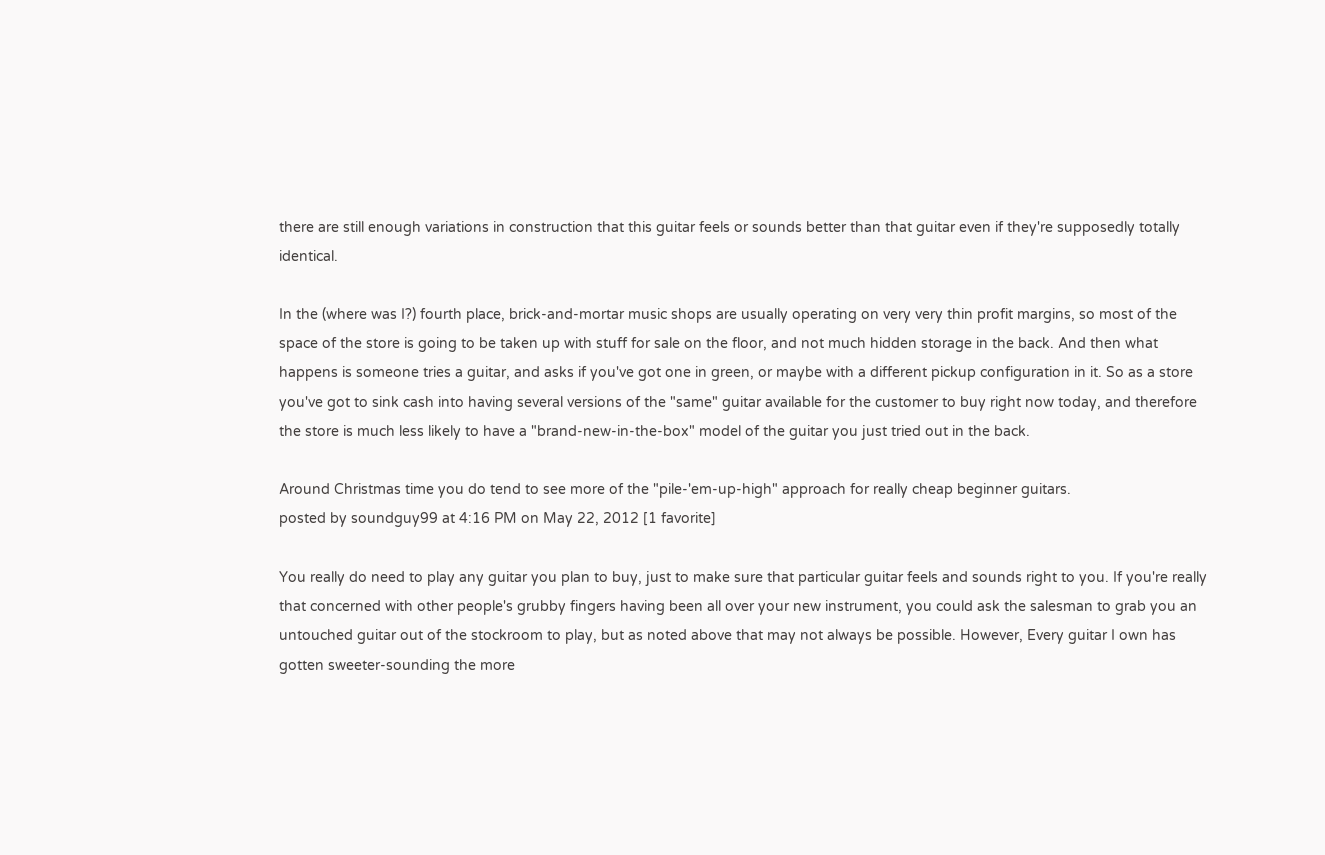there are still enough variations in construction that this guitar feels or sounds better than that guitar even if they're supposedly totally identical.

In the (where was I?) fourth place, brick-and-mortar music shops are usually operating on very very thin profit margins, so most of the space of the store is going to be taken up with stuff for sale on the floor, and not much hidden storage in the back. And then what happens is someone tries a guitar, and asks if you've got one in green, or maybe with a different pickup configuration in it. So as a store you've got to sink cash into having several versions of the "same" guitar available for the customer to buy right now today, and therefore the store is much less likely to have a "brand-new-in-the-box" model of the guitar you just tried out in the back.

Around Christmas time you do tend to see more of the "pile-'em-up-high" approach for really cheap beginner guitars.
posted by soundguy99 at 4:16 PM on May 22, 2012 [1 favorite]

You really do need to play any guitar you plan to buy, just to make sure that particular guitar feels and sounds right to you. If you're really that concerned with other people's grubby fingers having been all over your new instrument, you could ask the salesman to grab you an untouched guitar out of the stockroom to play, but as noted above that may not always be possible. However, Every guitar I own has gotten sweeter-sounding the more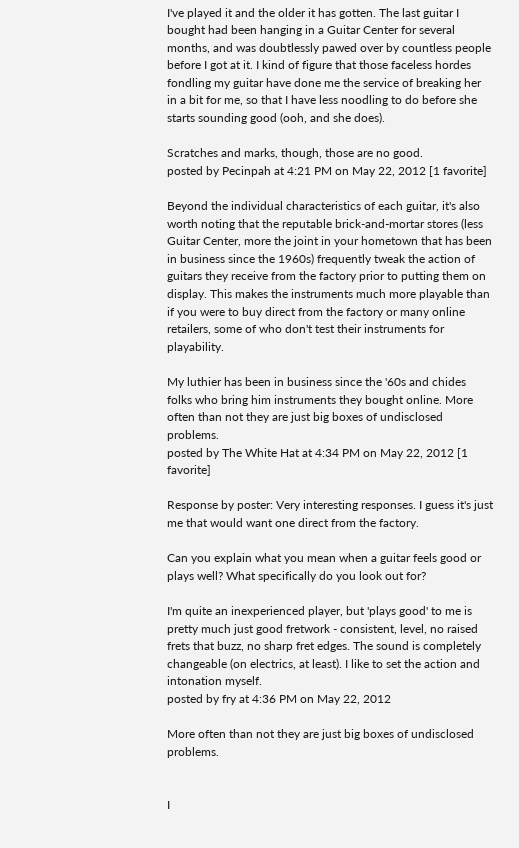I've played it and the older it has gotten. The last guitar I bought had been hanging in a Guitar Center for several months, and was doubtlessly pawed over by countless people before I got at it. I kind of figure that those faceless hordes fondling my guitar have done me the service of breaking her in a bit for me, so that I have less noodling to do before she starts sounding good (ooh, and she does).

Scratches and marks, though, those are no good.
posted by Pecinpah at 4:21 PM on May 22, 2012 [1 favorite]

Beyond the individual characteristics of each guitar, it's also worth noting that the reputable brick-and-mortar stores (less Guitar Center, more the joint in your hometown that has been in business since the 1960s) frequently tweak the action of guitars they receive from the factory prior to putting them on display. This makes the instruments much more playable than if you were to buy direct from the factory or many online retailers, some of who don't test their instruments for playability.

My luthier has been in business since the '60s and chides folks who bring him instruments they bought online. More often than not they are just big boxes of undisclosed problems.
posted by The White Hat at 4:34 PM on May 22, 2012 [1 favorite]

Response by poster: Very interesting responses. I guess it's just me that would want one direct from the factory.

Can you explain what you mean when a guitar feels good or plays well? What specifically do you look out for?

I'm quite an inexperienced player, but 'plays good' to me is pretty much just good fretwork - consistent, level, no raised frets that buzz, no sharp fret edges. The sound is completely changeable (on electrics, at least). I like to set the action and intonation myself.
posted by fry at 4:36 PM on May 22, 2012

More often than not they are just big boxes of undisclosed problems.


I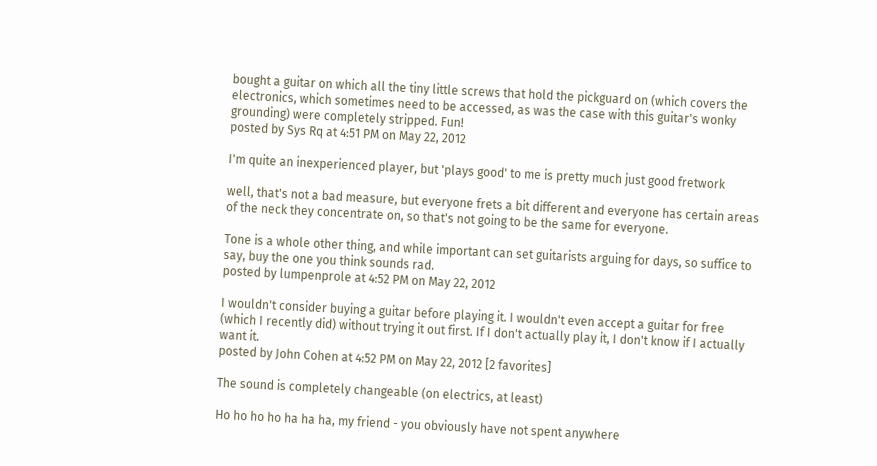bought a guitar on which all the tiny little screws that hold the pickguard on (which covers the electronics, which sometimes need to be accessed, as was the case with this guitar's wonky grounding) were completely stripped. Fun!
posted by Sys Rq at 4:51 PM on May 22, 2012

I'm quite an inexperienced player, but 'plays good' to me is pretty much just good fretwork

well, that's not a bad measure, but everyone frets a bit different and everyone has certain areas of the neck they concentrate on, so that's not going to be the same for everyone.

Tone is a whole other thing, and while important can set guitarists arguing for days, so suffice to say, buy the one you think sounds rad.
posted by lumpenprole at 4:52 PM on May 22, 2012

I wouldn't consider buying a guitar before playing it. I wouldn't even accept a guitar for free (which I recently did) without trying it out first. If I don't actually play it, I don't know if I actually want it.
posted by John Cohen at 4:52 PM on May 22, 2012 [2 favorites]

The sound is completely changeable (on electrics, at least)

Ho ho ho ho ha ha ha, my friend - you obviously have not spent anywhere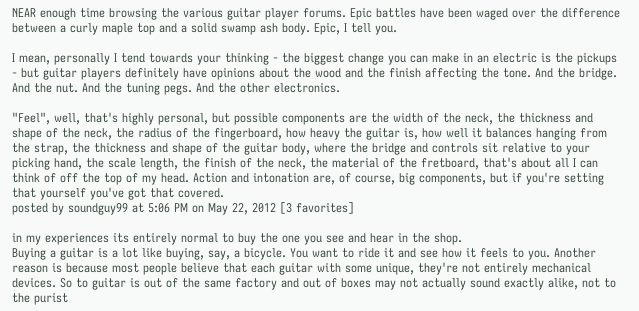NEAR enough time browsing the various guitar player forums. Epic battles have been waged over the difference between a curly maple top and a solid swamp ash body. Epic, I tell you.

I mean, personally I tend towards your thinking - the biggest change you can make in an electric is the pickups - but guitar players definitely have opinions about the wood and the finish affecting the tone. And the bridge. And the nut. And the tuning pegs. And the other electronics.

"Feel", well, that's highly personal, but possible components are the width of the neck, the thickness and shape of the neck, the radius of the fingerboard, how heavy the guitar is, how well it balances hanging from the strap, the thickness and shape of the guitar body, where the bridge and controls sit relative to your picking hand, the scale length, the finish of the neck, the material of the fretboard, that's about all I can think of off the top of my head. Action and intonation are, of course, big components, but if you're setting that yourself you've got that covered.
posted by soundguy99 at 5:06 PM on May 22, 2012 [3 favorites]

in my experiences its entirely normal to buy the one you see and hear in the shop.
Buying a guitar is a lot like buying, say, a bicycle. You want to ride it and see how it feels to you. Another reason is because most people believe that each guitar with some unique, they're not entirely mechanical devices. So to guitar is out of the same factory and out of boxes may not actually sound exactly alike, not to the purist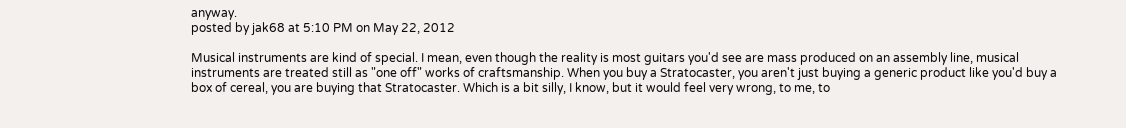anyway.
posted by jak68 at 5:10 PM on May 22, 2012

Musical instruments are kind of special. I mean, even though the reality is most guitars you'd see are mass produced on an assembly line, musical instruments are treated still as "one off" works of craftsmanship. When you buy a Stratocaster, you aren't just buying a generic product like you'd buy a box of cereal, you are buying that Stratocaster. Which is a bit silly, I know, but it would feel very wrong, to me, to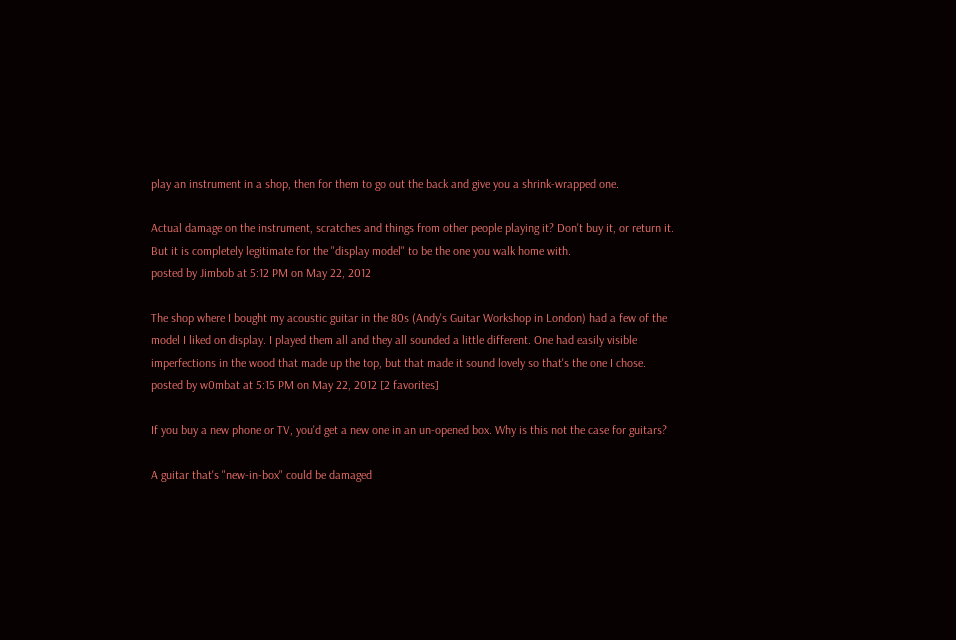play an instrument in a shop, then for them to go out the back and give you a shrink-wrapped one.

Actual damage on the instrument, scratches and things from other people playing it? Don't buy it, or return it. But it is completely legitimate for the "display model" to be the one you walk home with.
posted by Jimbob at 5:12 PM on May 22, 2012

The shop where I bought my acoustic guitar in the 80s (Andy's Guitar Workshop in London) had a few of the model I liked on display. I played them all and they all sounded a little different. One had easily visible imperfections in the wood that made up the top, but that made it sound lovely so that's the one I chose.
posted by w0mbat at 5:15 PM on May 22, 2012 [2 favorites]

If you buy a new phone or TV, you'd get a new one in an un-opened box. Why is this not the case for guitars?

A guitar that's "new-in-box" could be damaged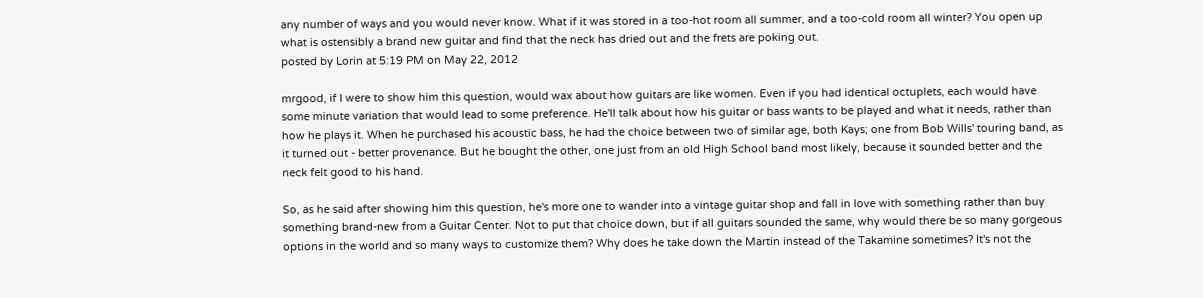any number of ways and you would never know. What if it was stored in a too-hot room all summer, and a too-cold room all winter? You open up what is ostensibly a brand new guitar and find that the neck has dried out and the frets are poking out.
posted by Lorin at 5:19 PM on May 22, 2012

mrgood, if I were to show him this question, would wax about how guitars are like women. Even if you had identical octuplets, each would have some minute variation that would lead to some preference. He'll talk about how his guitar or bass wants to be played and what it needs, rather than how he plays it. When he purchased his acoustic bass, he had the choice between two of similar age, both Kays; one from Bob Wills' touring band, as it turned out - better provenance. But he bought the other, one just from an old High School band most likely, because it sounded better and the neck felt good to his hand.

So, as he said after showing him this question, he's more one to wander into a vintage guitar shop and fall in love with something rather than buy something brand-new from a Guitar Center. Not to put that choice down, but if all guitars sounded the same, why would there be so many gorgeous options in the world and so many ways to customize them? Why does he take down the Martin instead of the Takamine sometimes? It's not the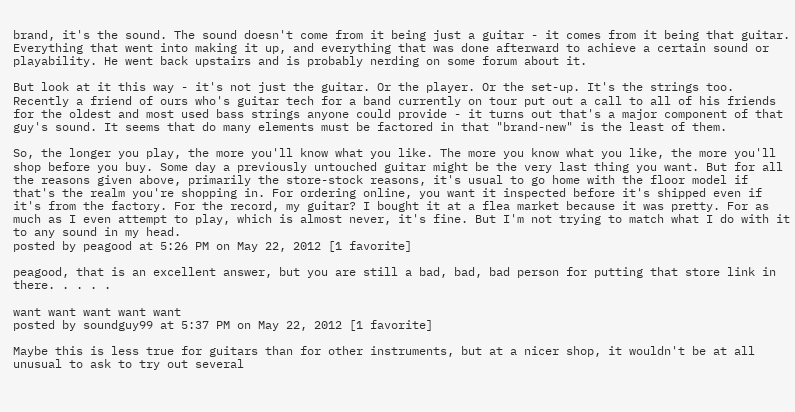brand, it's the sound. The sound doesn't come from it being just a guitar - it comes from it being that guitar. Everything that went into making it up, and everything that was done afterward to achieve a certain sound or playability. He went back upstairs and is probably nerding on some forum about it.

But look at it this way - it's not just the guitar. Or the player. Or the set-up. It's the strings too. Recently a friend of ours who's guitar tech for a band currently on tour put out a call to all of his friends for the oldest and most used bass strings anyone could provide - it turns out that's a major component of that guy's sound. It seems that do many elements must be factored in that "brand-new" is the least of them.

So, the longer you play, the more you'll know what you like. The more you know what you like, the more you'll shop before you buy. Some day a previously untouched guitar might be the very last thing you want. But for all the reasons given above, primarily the store-stock reasons, it's usual to go home with the floor model if that's the realm you're shopping in. For ordering online, you want it inspected before it's shipped even if it's from the factory. For the record, my guitar? I bought it at a flea market because it was pretty. For as much as I even attempt to play, which is almost never, it's fine. But I'm not trying to match what I do with it to any sound in my head.
posted by peagood at 5:26 PM on May 22, 2012 [1 favorite]

peagood, that is an excellent answer, but you are still a bad, bad, bad person for putting that store link in there. . . . .

want want want want want
posted by soundguy99 at 5:37 PM on May 22, 2012 [1 favorite]

Maybe this is less true for guitars than for other instruments, but at a nicer shop, it wouldn't be at all unusual to ask to try out several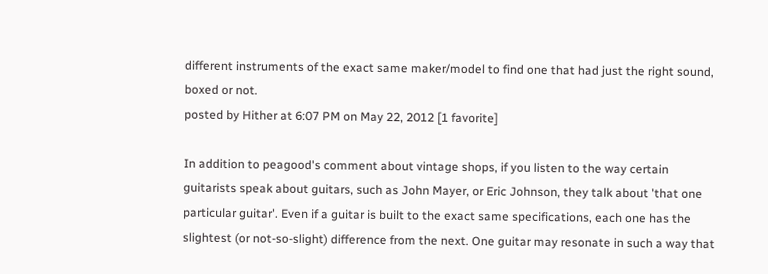different instruments of the exact same maker/model to find one that had just the right sound, boxed or not.
posted by Hither at 6:07 PM on May 22, 2012 [1 favorite]

In addition to peagood's comment about vintage shops, if you listen to the way certain guitarists speak about guitars, such as John Mayer, or Eric Johnson, they talk about 'that one particular guitar'. Even if a guitar is built to the exact same specifications, each one has the slightest (or not-so-slight) difference from the next. One guitar may resonate in such a way that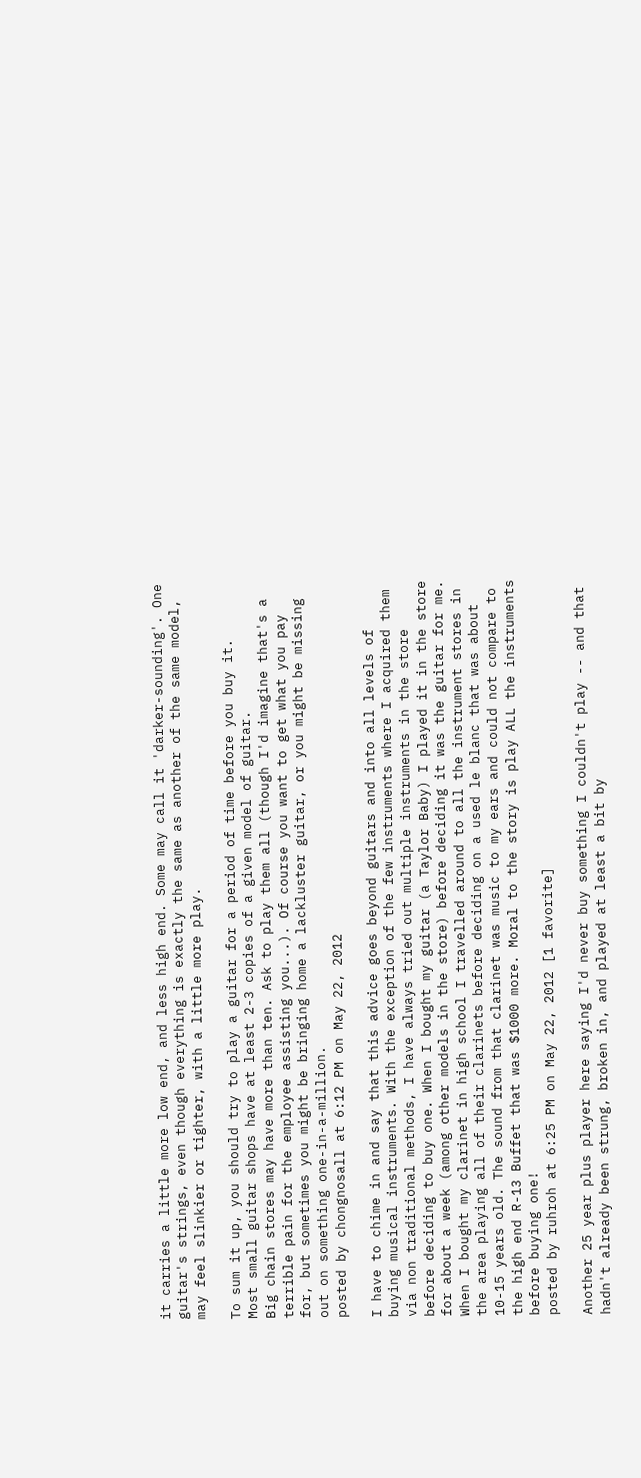it carries a little more low end, and less high end. Some may call it 'darker-sounding'. One guitar's strings, even though everything is exactly the same as another of the same model, may feel slinkier or tighter, with a little more play.

To sum it up, you should try to play a guitar for a period of time before you buy it.
Most small guitar shops have at least 2-3 copies of a given model of guitar.
Big chain stores may have more than ten. Ask to play them all (though I'd imagine that's a terrible pain for the employee assisting you...). Of course you want to get what you pay for, but sometimes you might be bringing home a lackluster guitar, or you might be missing out on something one-in-a-million.
posted by chongnosall at 6:12 PM on May 22, 2012

I have to chime in and say that this advice goes beyond guitars and into all levels of buying musical instruments. With the exception of the few instruments where I acquired them via non traditional methods, I have always tried out multiple instruments in the store before deciding to buy one. When I bought my guitar (a Taylor Baby) I played it in the store for about a week (among other models in the store) before deciding it was the guitar for me. When I bought my clarinet in high school I travelled around to all the instrument stores in the area playing all of their clarinets before deciding on a used le blanc that was about 10-15 years old. The sound from that clarinet was music to my ears and could not compare to the high end R-13 Buffet that was $1000 more. Moral to the story is play ALL the instruments before buying one!
posted by ruhroh at 6:25 PM on May 22, 2012 [1 favorite]

Another 25 year plus player here saying I'd never buy something I couldn't play -- and that hadn't already been strung, broken in, and played at least a bit by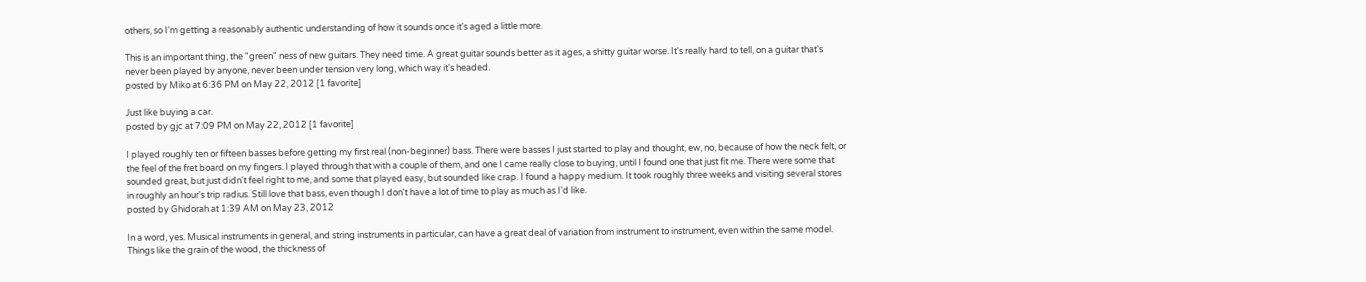others, so I'm getting a reasonably authentic understanding of how it sounds once it's aged a little more.

This is an important thing, the "green" ness of new guitars. They need time. A great guitar sounds better as it ages, a shitty guitar worse. It's really hard to tell, on a guitar that's never been played by anyone, never been under tension very long, which way it's headed.
posted by Miko at 6:36 PM on May 22, 2012 [1 favorite]

Just like buying a car.
posted by gjc at 7:09 PM on May 22, 2012 [1 favorite]

I played roughly ten or fifteen basses before getting my first real (non-beginner) bass. There were basses I just started to play and thought, ew, no, because of how the neck felt, or the feel of the fret board on my fingers. I played through that with a couple of them, and one I came really close to buying, until I found one that just fit me. There were some that sounded great, but just didn't feel right to me, and some that played easy, but sounded like crap. I found a happy medium. It took roughly three weeks and visiting several stores in roughly an hour's trip radius. Still love that bass, even though I don't have a lot of time to play as much as I'd like.
posted by Ghidorah at 1:39 AM on May 23, 2012

In a word, yes. Musical instruments in general, and string instruments in particular, can have a great deal of variation from instrument to instrument, even within the same model. Things like the grain of the wood, the thickness of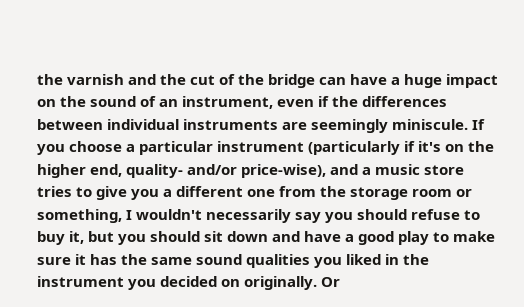the varnish and the cut of the bridge can have a huge impact on the sound of an instrument, even if the differences between individual instruments are seemingly miniscule. If you choose a particular instrument (particularly if it's on the higher end, quality- and/or price-wise), and a music store tries to give you a different one from the storage room or something, I wouldn't necessarily say you should refuse to buy it, but you should sit down and have a good play to make sure it has the same sound qualities you liked in the instrument you decided on originally. Or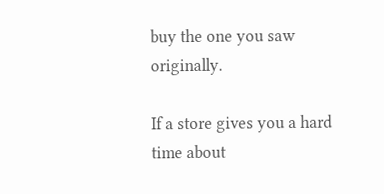buy the one you saw originally.

If a store gives you a hard time about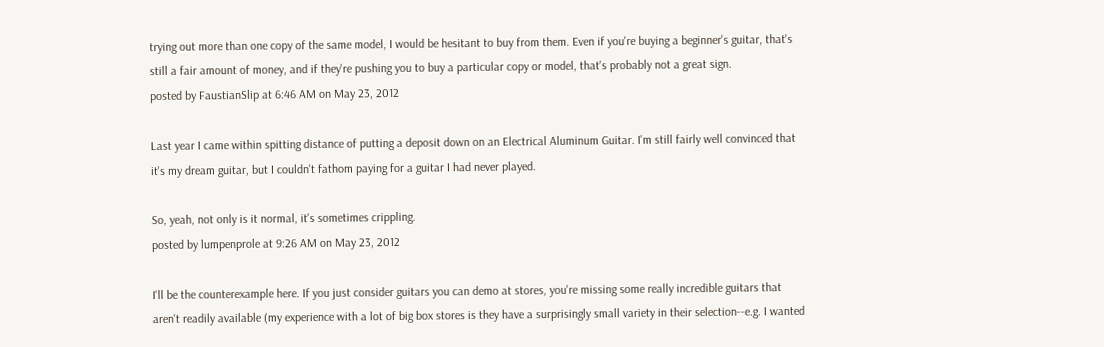trying out more than one copy of the same model, I would be hesitant to buy from them. Even if you're buying a beginner's guitar, that's still a fair amount of money, and if they're pushing you to buy a particular copy or model, that's probably not a great sign.
posted by FaustianSlip at 6:46 AM on May 23, 2012

Last year I came within spitting distance of putting a deposit down on an Electrical Aluminum Guitar. I'm still fairly well convinced that it's my dream guitar, but I couldn't fathom paying for a guitar I had never played.

So, yeah, not only is it normal, it's sometimes crippling.
posted by lumpenprole at 9:26 AM on May 23, 2012

I'll be the counterexample here. If you just consider guitars you can demo at stores, you're missing some really incredible guitars that aren't readily available (my experience with a lot of big box stores is they have a surprisingly small variety in their selection--e.g. I wanted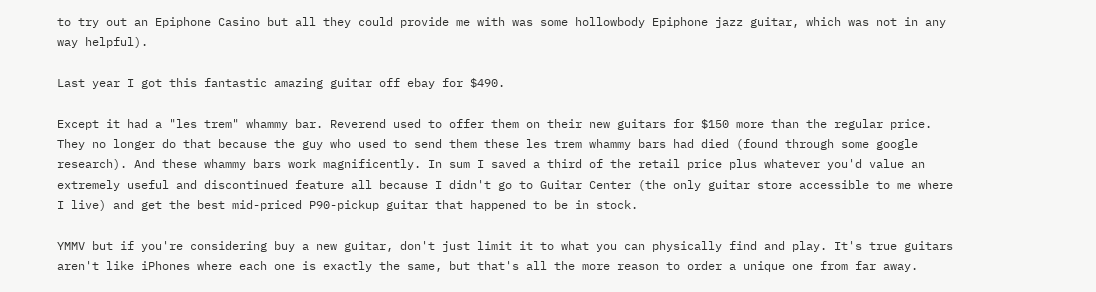to try out an Epiphone Casino but all they could provide me with was some hollowbody Epiphone jazz guitar, which was not in any way helpful).

Last year I got this fantastic amazing guitar off ebay for $490.

Except it had a "les trem" whammy bar. Reverend used to offer them on their new guitars for $150 more than the regular price. They no longer do that because the guy who used to send them these les trem whammy bars had died (found through some google research). And these whammy bars work magnificently. In sum I saved a third of the retail price plus whatever you'd value an extremely useful and discontinued feature all because I didn't go to Guitar Center (the only guitar store accessible to me where I live) and get the best mid-priced P90-pickup guitar that happened to be in stock.

YMMV but if you're considering buy a new guitar, don't just limit it to what you can physically find and play. It's true guitars aren't like iPhones where each one is exactly the same, but that's all the more reason to order a unique one from far away.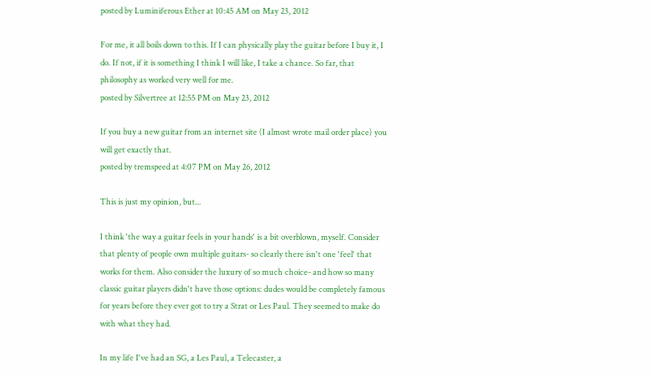posted by Luminiferous Ether at 10:45 AM on May 23, 2012

For me, it all boils down to this. If I can physically play the guitar before I buy it, I do. If not, if it is something I think I will like, I take a chance. So far, that philosophy as worked very well for me.
posted by Silvertree at 12:55 PM on May 23, 2012

If you buy a new guitar from an internet site (I almost wrote mail order place) you will get exactly that.
posted by tremspeed at 4:07 PM on May 26, 2012

This is just my opinion, but...

I think 'the way a guitar feels in your hands' is a bit overblown, myself. Consider that plenty of people own multiple guitars- so clearly there isn't one 'feel' that works for them. Also consider the luxury of so much choice- and how so many classic guitar players didn't have those options: dudes would be completely famous for years before they ever got to try a Strat or Les Paul. They seemed to make do with what they had.

In my life I've had an SG, a Les Paul, a Telecaster, a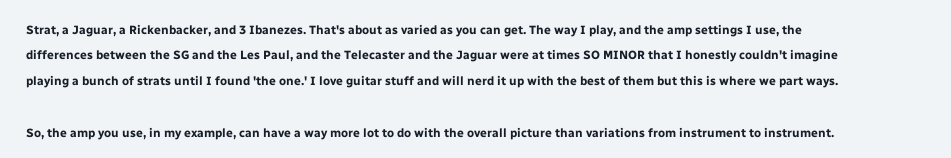Strat, a Jaguar, a Rickenbacker, and 3 Ibanezes. That's about as varied as you can get. The way I play, and the amp settings I use, the differences between the SG and the Les Paul, and the Telecaster and the Jaguar were at times SO MINOR that I honestly couldn't imagine playing a bunch of strats until I found 'the one.' I love guitar stuff and will nerd it up with the best of them but this is where we part ways.

So, the amp you use, in my example, can have a way more lot to do with the overall picture than variations from instrument to instrument.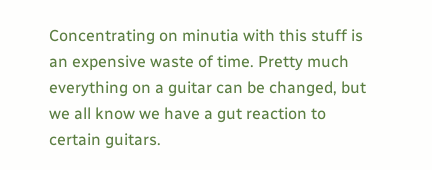Concentrating on minutia with this stuff is an expensive waste of time. Pretty much everything on a guitar can be changed, but we all know we have a gut reaction to certain guitars.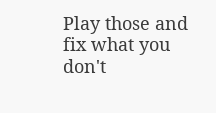Play those and fix what you don't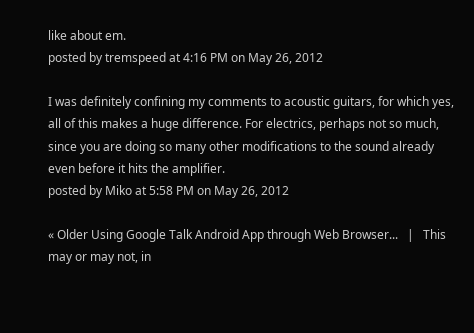like about em.
posted by tremspeed at 4:16 PM on May 26, 2012

I was definitely confining my comments to acoustic guitars, for which yes, all of this makes a huge difference. For electrics, perhaps not so much, since you are doing so many other modifications to the sound already even before it hits the amplifier.
posted by Miko at 5:58 PM on May 26, 2012

« Older Using Google Talk Android App through Web Browser...   |   This may or may not, in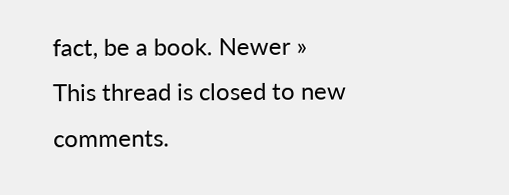fact, be a book. Newer »
This thread is closed to new comments.